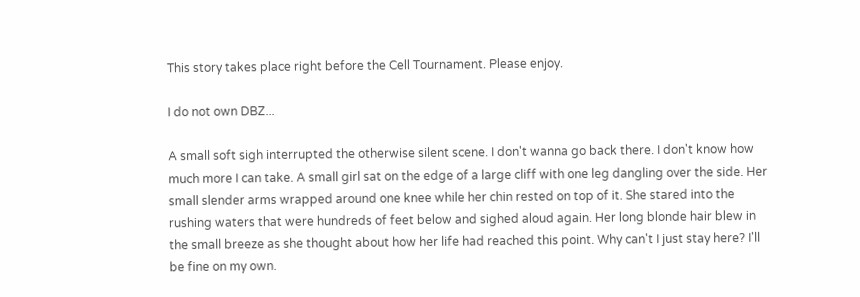This story takes place right before the Cell Tournament. Please enjoy.

I do not own DBZ...

A small soft sigh interrupted the otherwise silent scene. I don't wanna go back there. I don't know how much more I can take. A small girl sat on the edge of a large cliff with one leg dangling over the side. Her small slender arms wrapped around one knee while her chin rested on top of it. She stared into the rushing waters that were hundreds of feet below and sighed aloud again. Her long blonde hair blew in the small breeze as she thought about how her life had reached this point. Why can't I just stay here? I'll be fine on my own.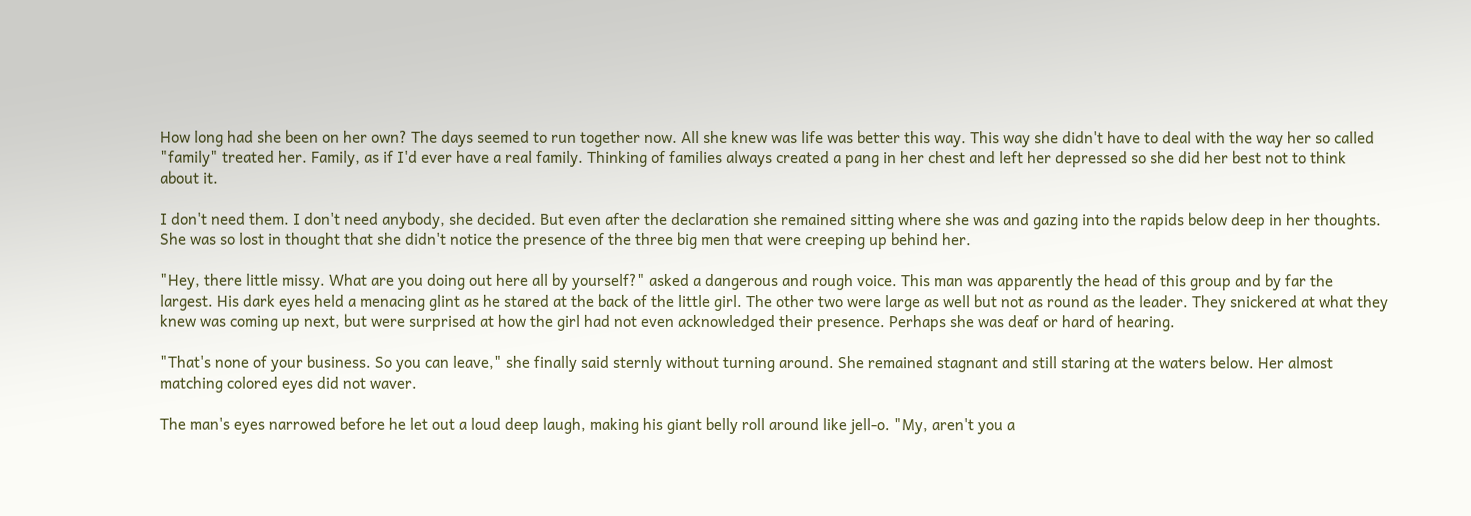How long had she been on her own? The days seemed to run together now. All she knew was life was better this way. This way she didn't have to deal with the way her so called "family" treated her. Family, as if I'd ever have a real family. Thinking of families always created a pang in her chest and left her depressed so she did her best not to think about it.

I don't need them. I don't need anybody, she decided. But even after the declaration she remained sitting where she was and gazing into the rapids below deep in her thoughts. She was so lost in thought that she didn't notice the presence of the three big men that were creeping up behind her.

"Hey, there little missy. What are you doing out here all by yourself?" asked a dangerous and rough voice. This man was apparently the head of this group and by far the largest. His dark eyes held a menacing glint as he stared at the back of the little girl. The other two were large as well but not as round as the leader. They snickered at what they knew was coming up next, but were surprised at how the girl had not even acknowledged their presence. Perhaps she was deaf or hard of hearing.

"That's none of your business. So you can leave," she finally said sternly without turning around. She remained stagnant and still staring at the waters below. Her almost matching colored eyes did not waver.

The man's eyes narrowed before he let out a loud deep laugh, making his giant belly roll around like jell-o. "My, aren't you a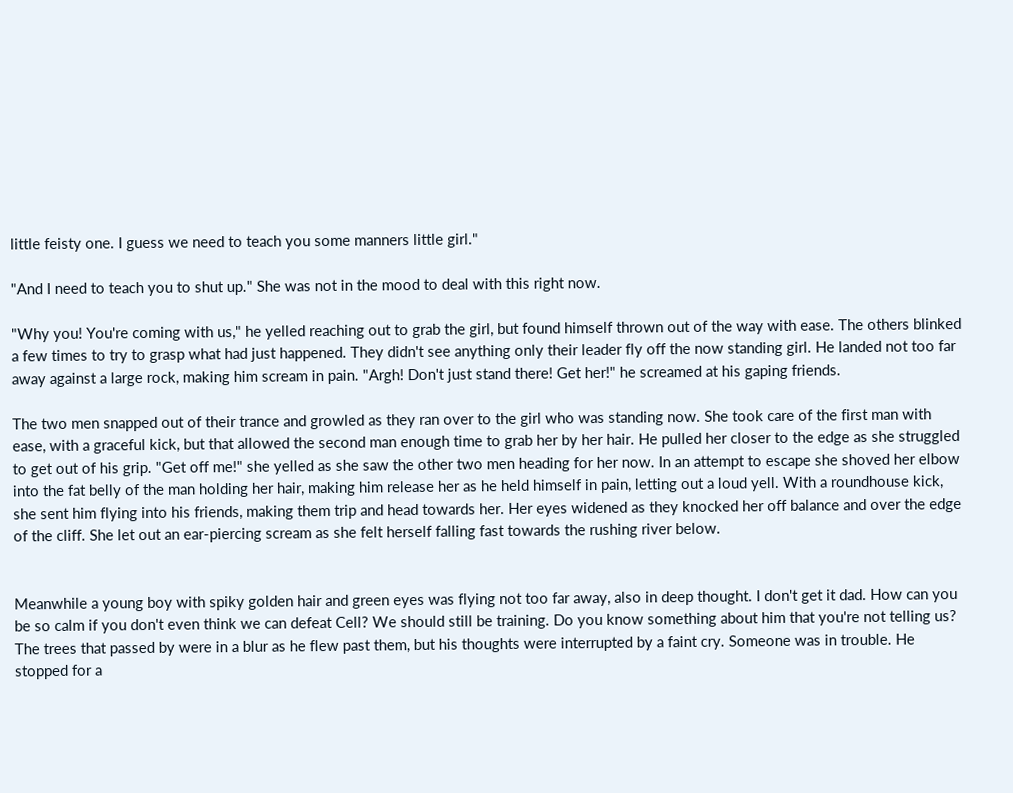little feisty one. I guess we need to teach you some manners little girl."

"And I need to teach you to shut up." She was not in the mood to deal with this right now.

"Why you! You're coming with us," he yelled reaching out to grab the girl, but found himself thrown out of the way with ease. The others blinked a few times to try to grasp what had just happened. They didn't see anything only their leader fly off the now standing girl. He landed not too far away against a large rock, making him scream in pain. "Argh! Don't just stand there! Get her!" he screamed at his gaping friends.

The two men snapped out of their trance and growled as they ran over to the girl who was standing now. She took care of the first man with ease, with a graceful kick, but that allowed the second man enough time to grab her by her hair. He pulled her closer to the edge as she struggled to get out of his grip. "Get off me!" she yelled as she saw the other two men heading for her now. In an attempt to escape she shoved her elbow into the fat belly of the man holding her hair, making him release her as he held himself in pain, letting out a loud yell. With a roundhouse kick, she sent him flying into his friends, making them trip and head towards her. Her eyes widened as they knocked her off balance and over the edge of the cliff. She let out an ear-piercing scream as she felt herself falling fast towards the rushing river below.


Meanwhile a young boy with spiky golden hair and green eyes was flying not too far away, also in deep thought. I don't get it dad. How can you be so calm if you don't even think we can defeat Cell? We should still be training. Do you know something about him that you're not telling us? The trees that passed by were in a blur as he flew past them, but his thoughts were interrupted by a faint cry. Someone was in trouble. He stopped for a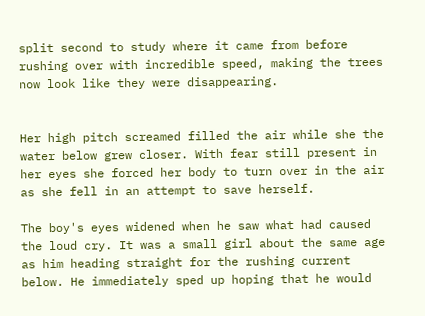split second to study where it came from before rushing over with incredible speed, making the trees now look like they were disappearing.


Her high pitch screamed filled the air while she the water below grew closer. With fear still present in her eyes she forced her body to turn over in the air as she fell in an attempt to save herself.

The boy's eyes widened when he saw what had caused the loud cry. It was a small girl about the same age as him heading straight for the rushing current below. He immediately sped up hoping that he would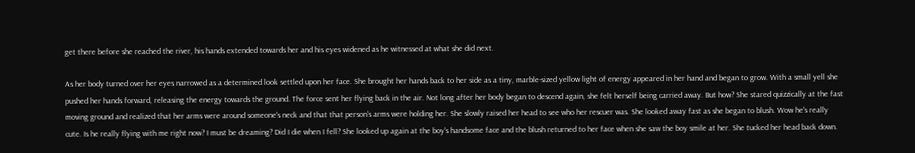get there before she reached the river, his hands extended towards her and his eyes widened as he witnessed at what she did next.

As her body turned over her eyes narrowed as a determined look settled upon her face. She brought her hands back to her side as a tiny, marble-sized yellow light of energy appeared in her hand and began to grow. With a small yell she pushed her hands forward, releasing the energy towards the ground. The force sent her flying back in the air. Not long after her body began to descend again, she felt herself being carried away. But how? She stared quizzically at the fast moving ground and realized that her arms were around someone's neck and that that person's arms were holding her. She slowly raised her head to see who her rescuer was. She looked away fast as she began to blush. Wow he's really cute. Is he really flying with me right now? I must be dreaming? Did I die when I fell? She looked up again at the boy's handsome face and the blush returned to her face when she saw the boy smile at her. She tucked her head back down.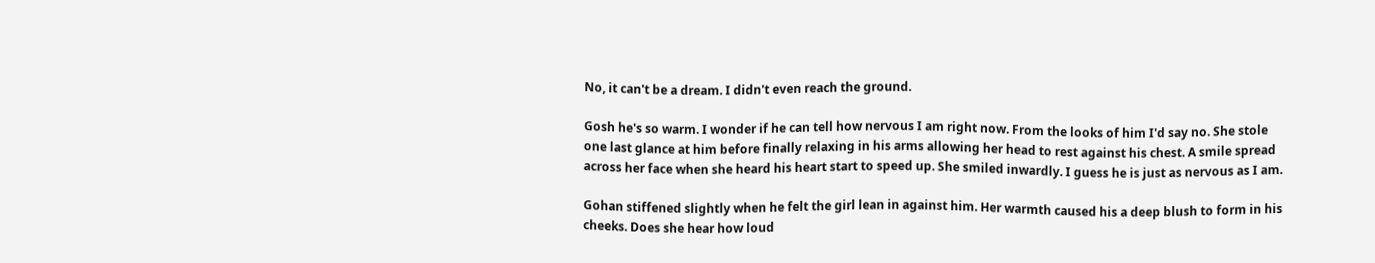No, it can't be a dream. I didn't even reach the ground.

Gosh he's so warm. I wonder if he can tell how nervous I am right now. From the looks of him I'd say no. She stole one last glance at him before finally relaxing in his arms allowing her head to rest against his chest. A smile spread across her face when she heard his heart start to speed up. She smiled inwardly. I guess he is just as nervous as I am.

Gohan stiffened slightly when he felt the girl lean in against him. Her warmth caused his a deep blush to form in his cheeks. Does she hear how loud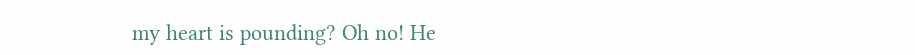my heart is pounding? Oh no! He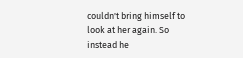couldn't bring himself to look at her again. So instead he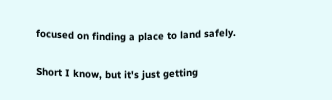focused on finding a place to land safely.

Short I know, but it's just getting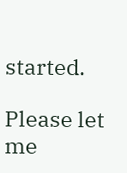started.

Please let me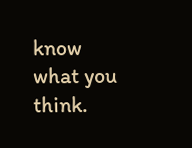know what you think.